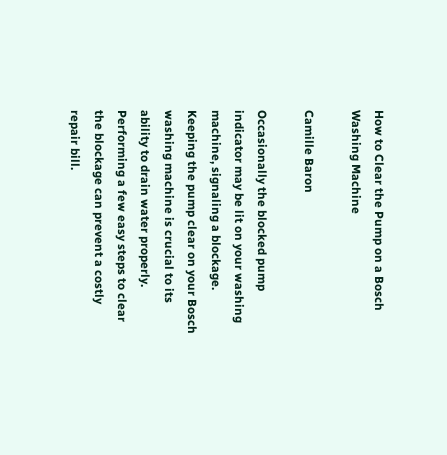How to Clear the Pump on a Bosch Washing Machine

Camille Baron

Occasionally the blocked pump indicator may be lit on your washing machine, signaling a blockage. Keeping the pump clear on your Bosch washing machine is crucial to its ability to drain water properly. Performing a few easy steps to clear the blockage can prevent a costly repair bill.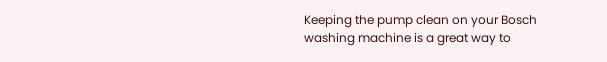Keeping the pump clean on your Bosch washing machine is a great way to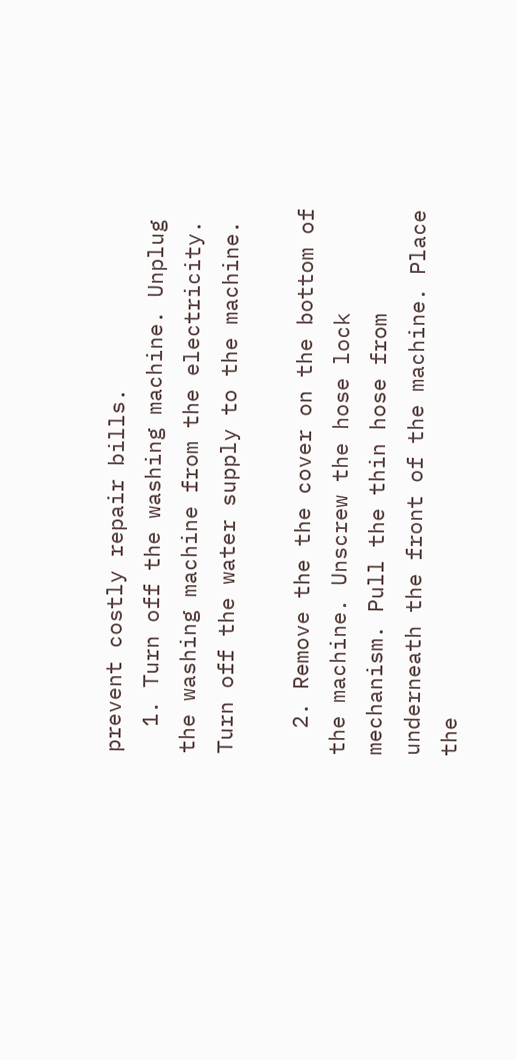prevent costly repair bills.
  1. Turn off the washing machine. Unplug the washing machine from the electricity. Turn off the water supply to the machine.

  2. Remove the the cover on the bottom of the machine. Unscrew the hose lock mechanism. Pull the thin hose from underneath the front of the machine. Place the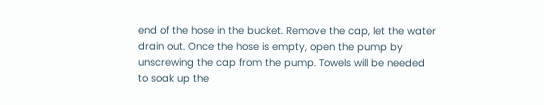end of the hose in the bucket. Remove the cap, let the water drain out. Once the hose is empty, open the pump by unscrewing the cap from the pump. Towels will be needed to soak up the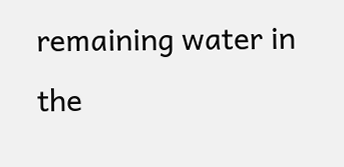remaining water in the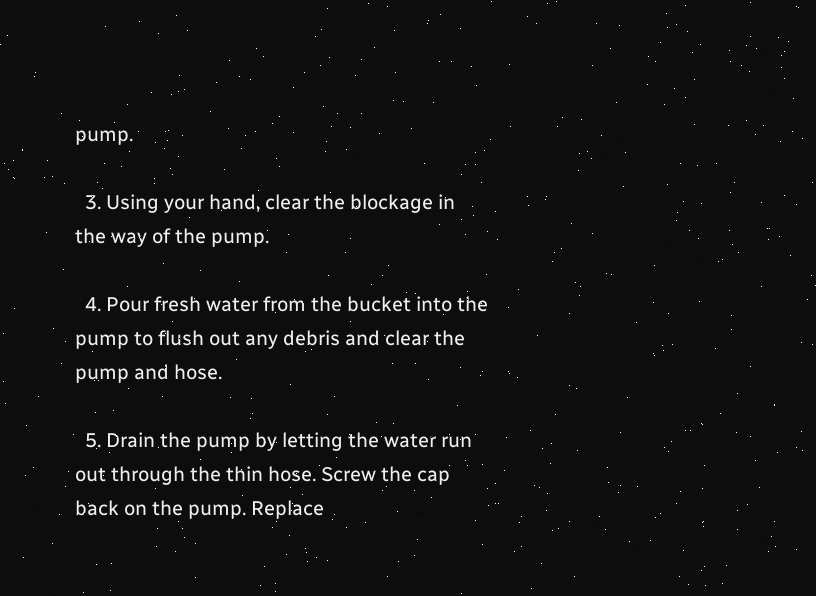pump.

  3. Using your hand, clear the blockage in the way of the pump.

  4. Pour fresh water from the bucket into the pump to flush out any debris and clear the pump and hose.

  5. Drain the pump by letting the water run out through the thin hose. Screw the cap back on the pump. Replace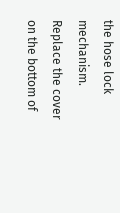the hose lock mechanism. Replace the cover on the bottom of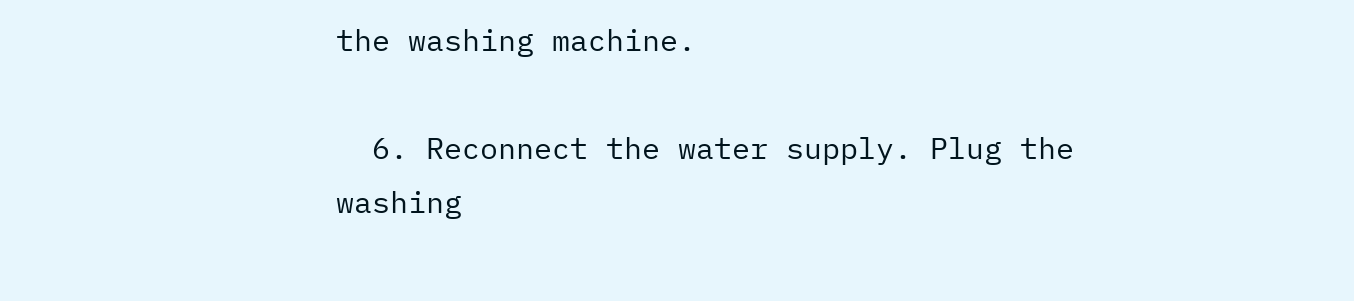the washing machine.

  6. Reconnect the water supply. Plug the washing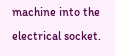machine into the electrical socket.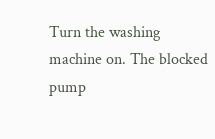Turn the washing machine on. The blocked pump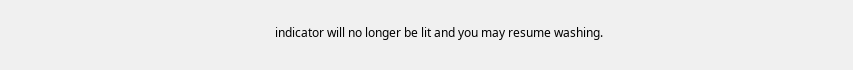indicator will no longer be lit and you may resume washing.